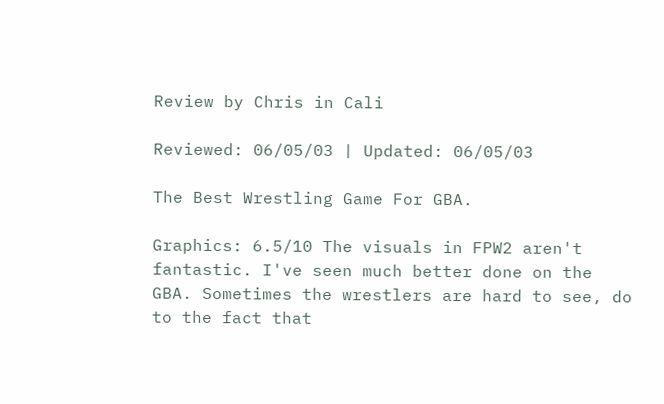Review by Chris in Cali

Reviewed: 06/05/03 | Updated: 06/05/03

The Best Wrestling Game For GBA.

Graphics: 6.5/10 The visuals in FPW2 aren't fantastic. I've seen much better done on the GBA. Sometimes the wrestlers are hard to see, do to the fact that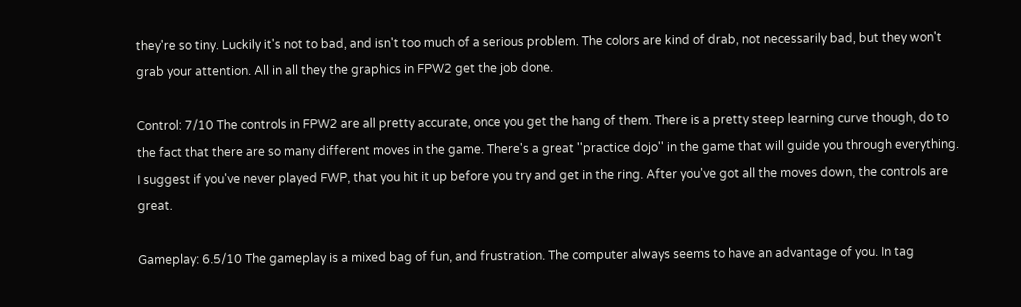they're so tiny. Luckily it's not to bad, and isn't too much of a serious problem. The colors are kind of drab, not necessarily bad, but they won't grab your attention. All in all they the graphics in FPW2 get the job done.

Control: 7/10 The controls in FPW2 are all pretty accurate, once you get the hang of them. There is a pretty steep learning curve though, do to the fact that there are so many different moves in the game. There's a great ''practice dojo'' in the game that will guide you through everything. I suggest if you've never played FWP, that you hit it up before you try and get in the ring. After you've got all the moves down, the controls are great.

Gameplay: 6.5/10 The gameplay is a mixed bag of fun, and frustration. The computer always seems to have an advantage of you. In tag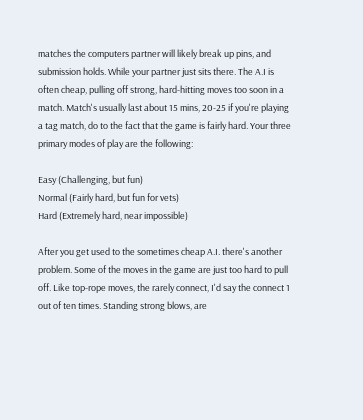matches the computers partner will likely break up pins, and submission holds. While your partner just sits there. The A.I is often cheap, pulling off strong, hard-hitting moves too soon in a match. Match's usually last about 15 mins, 20-25 if you're playing a tag match, do to the fact that the game is fairly hard. Your three primary modes of play are the following:

Easy (Challenging, but fun)
Normal (Fairly hard, but fun for vets)
Hard (Extremely hard, near impossible)

After you get used to the sometimes cheap A.I. there's another problem. Some of the moves in the game are just too hard to pull off. Like top-rope moves, the rarely connect, I'd say the connect 1 out of ten times. Standing strong blows, are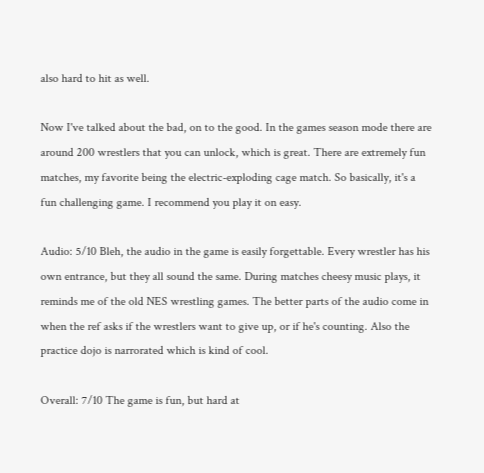also hard to hit as well.

Now I've talked about the bad, on to the good. In the games season mode there are around 200 wrestlers that you can unlock, which is great. There are extremely fun matches, my favorite being the electric-exploding cage match. So basically, it's a fun challenging game. I recommend you play it on easy.

Audio: 5/10 Bleh, the audio in the game is easily forgettable. Every wrestler has his own entrance, but they all sound the same. During matches cheesy music plays, it reminds me of the old NES wrestling games. The better parts of the audio come in when the ref asks if the wrestlers want to give up, or if he's counting. Also the practice dojo is narrorated which is kind of cool.

Overall: 7/10 The game is fun, but hard at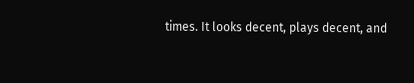times. It looks decent, plays decent, and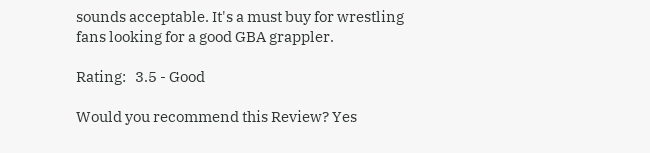sounds acceptable. It's a must buy for wrestling fans looking for a good GBA grappler.

Rating:   3.5 - Good

Would you recommend this Review? Yes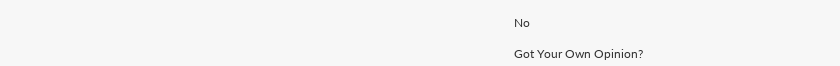No

Got Your Own Opinion?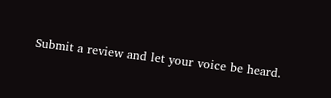Submit a review and let your voice be heard.